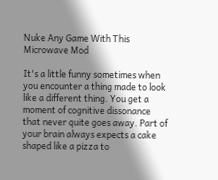Nuke Any Game With This Microwave Mod

It's a little funny sometimes when you encounter a thing made to look like a different thing. You get a moment of cognitive dissonance that never quite goes away. Part of your brain always expects a cake shaped like a pizza to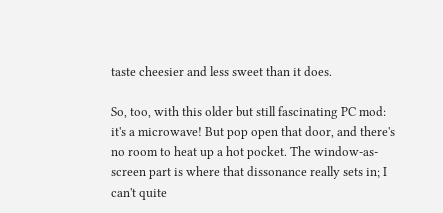taste cheesier and less sweet than it does.

So, too, with this older but still fascinating PC mod: it's a microwave! But pop open that door, and there's no room to heat up a hot pocket. The window-as-screen part is where that dissonance really sets in; I can't quite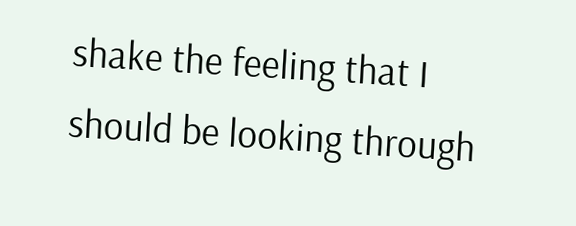shake the feeling that I should be looking through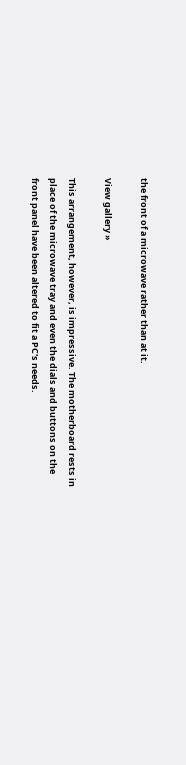the front of a microwave rather than at it.

View gallery »

This arrangement, however, is impressive. The motherboard rests in place of the microwave tray and even the dials and buttons on the front panel have been altered to fit a PC's needs.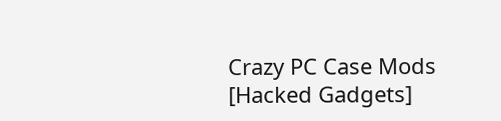Crazy PC Case Mods [Hacked Gadgets]